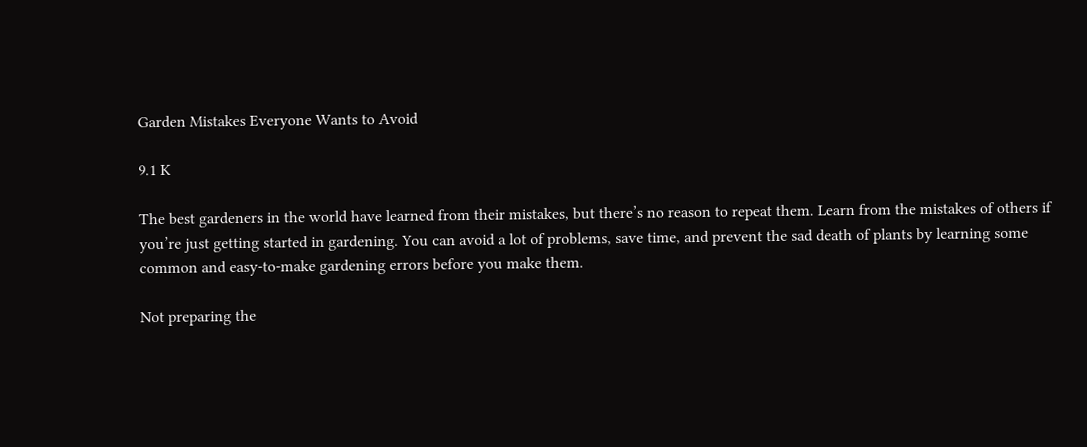Garden Mistakes Everyone Wants to Avoid

9.1 K

The best gardeners in the world have learned from their mistakes, but there’s no reason to repeat them. Learn from the mistakes of others if you’re just getting started in gardening. You can avoid a lot of problems, save time, and prevent the sad death of plants by learning some common and easy-to-make gardening errors before you make them.

Not preparing the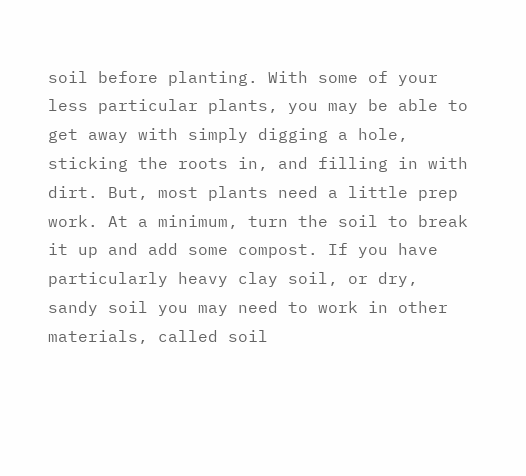soil before planting. With some of your less particular plants, you may be able to get away with simply digging a hole, sticking the roots in, and filling in with dirt. But, most plants need a little prep work. At a minimum, turn the soil to break it up and add some compost. If you have particularly heavy clay soil, or dry, sandy soil you may need to work in other materials, called soil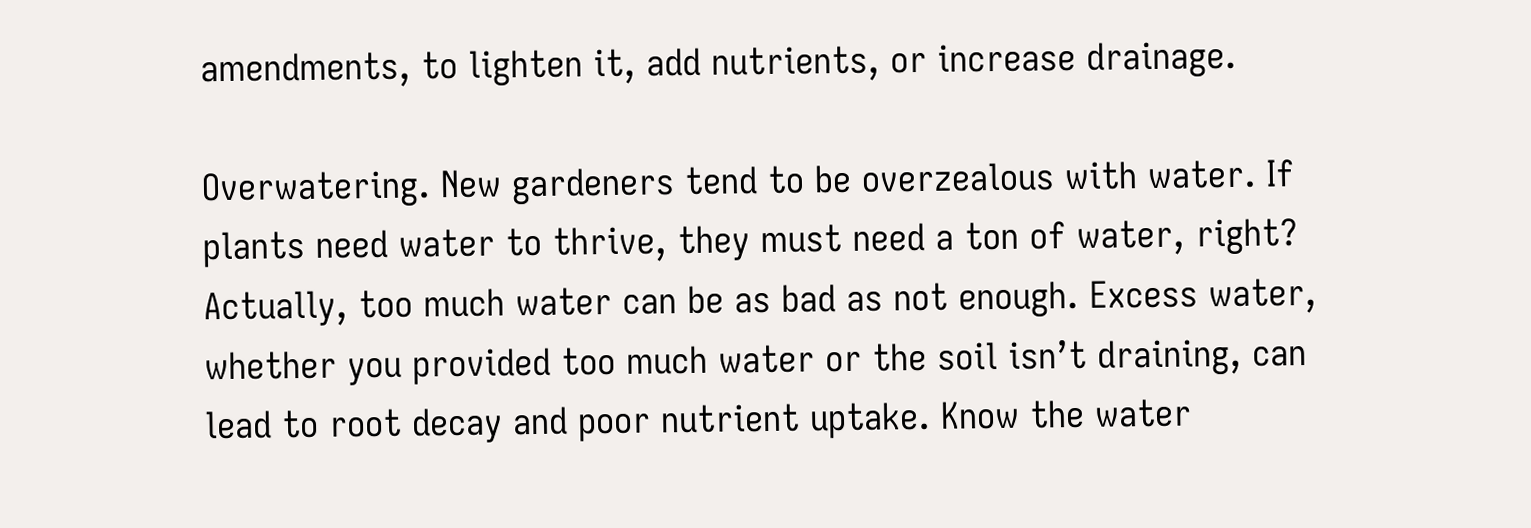amendments, to lighten it, add nutrients, or increase drainage.

Overwatering. New gardeners tend to be overzealous with water. If plants need water to thrive, they must need a ton of water, right? Actually, too much water can be as bad as not enough. Excess water, whether you provided too much water or the soil isn’t draining, can lead to root decay and poor nutrient uptake. Know the water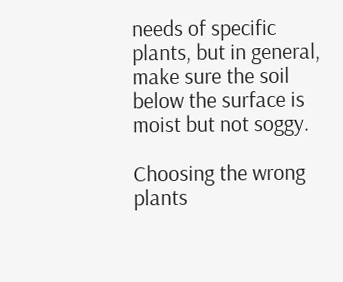needs of specific plants, but in general, make sure the soil below the surface is moist but not soggy.

Choosing the wrong plants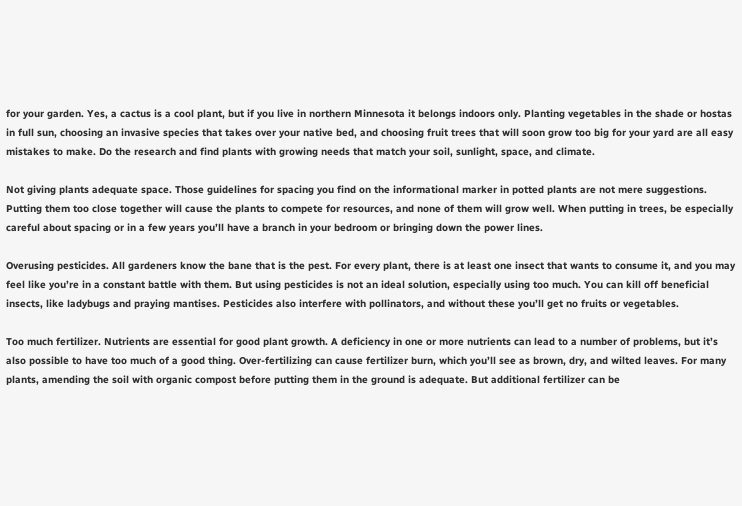for your garden. Yes, a cactus is a cool plant, but if you live in northern Minnesota it belongs indoors only. Planting vegetables in the shade or hostas in full sun, choosing an invasive species that takes over your native bed, and choosing fruit trees that will soon grow too big for your yard are all easy mistakes to make. Do the research and find plants with growing needs that match your soil, sunlight, space, and climate.

Not giving plants adequate space. Those guidelines for spacing you find on the informational marker in potted plants are not mere suggestions. Putting them too close together will cause the plants to compete for resources, and none of them will grow well. When putting in trees, be especially careful about spacing or in a few years you’ll have a branch in your bedroom or bringing down the power lines.

Overusing pesticides. All gardeners know the bane that is the pest. For every plant, there is at least one insect that wants to consume it, and you may feel like you’re in a constant battle with them. But using pesticides is not an ideal solution, especially using too much. You can kill off beneficial insects, like ladybugs and praying mantises. Pesticides also interfere with pollinators, and without these you’ll get no fruits or vegetables.

Too much fertilizer. Nutrients are essential for good plant growth. A deficiency in one or more nutrients can lead to a number of problems, but it’s also possible to have too much of a good thing. Over-fertilizing can cause fertilizer burn, which you’ll see as brown, dry, and wilted leaves. For many plants, amending the soil with organic compost before putting them in the ground is adequate. But additional fertilizer can be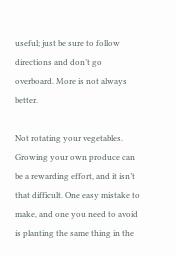useful; just be sure to follow directions and don’t go overboard. More is not always better.

Not rotating your vegetables. Growing your own produce can be a rewarding effort, and it isn’t that difficult. One easy mistake to make, and one you need to avoid is planting the same thing in the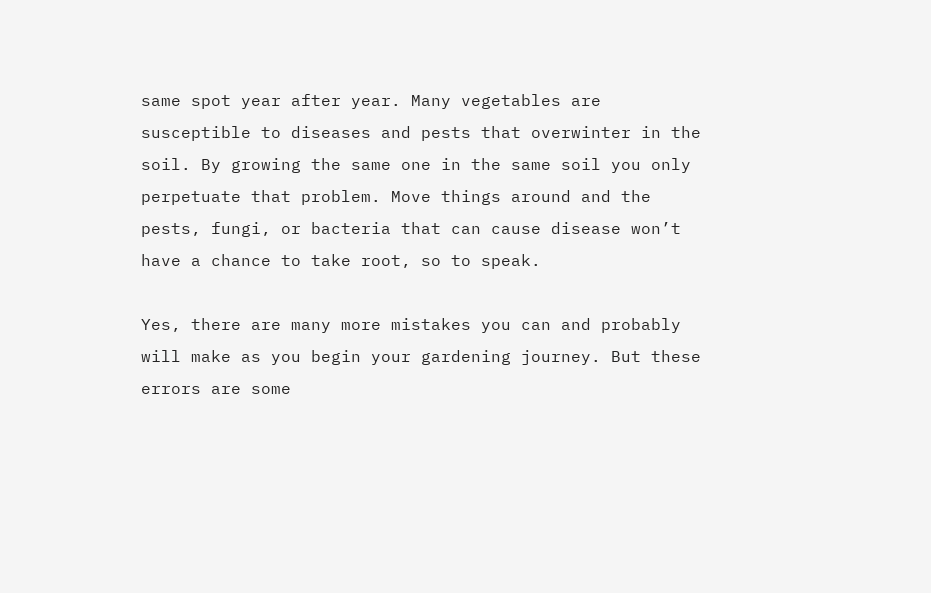same spot year after year. Many vegetables are susceptible to diseases and pests that overwinter in the soil. By growing the same one in the same soil you only perpetuate that problem. Move things around and the pests, fungi, or bacteria that can cause disease won’t have a chance to take root, so to speak.

Yes, there are many more mistakes you can and probably will make as you begin your gardening journey. But these errors are some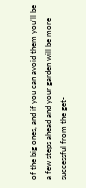of the big ones, and if you can avoid them you’ll be a few steps ahead and your garden will be more successful from the get-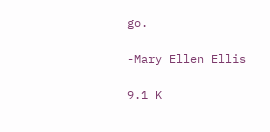go.

-Mary Ellen Ellis

9.1 K